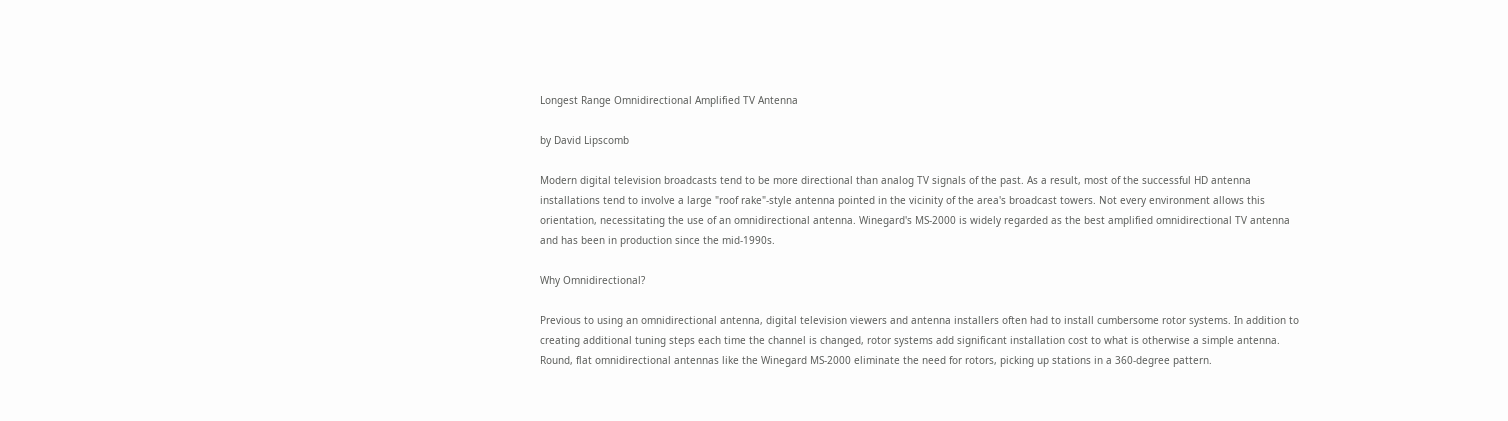Longest Range Omnidirectional Amplified TV Antenna

by David Lipscomb

Modern digital television broadcasts tend to be more directional than analog TV signals of the past. As a result, most of the successful HD antenna installations tend to involve a large "roof rake"-style antenna pointed in the vicinity of the area's broadcast towers. Not every environment allows this orientation, necessitating the use of an omnidirectional antenna. Winegard's MS-2000 is widely regarded as the best amplified omnidirectional TV antenna and has been in production since the mid-1990s.

Why Omnidirectional?

Previous to using an omnidirectional antenna, digital television viewers and antenna installers often had to install cumbersome rotor systems. In addition to creating additional tuning steps each time the channel is changed, rotor systems add significant installation cost to what is otherwise a simple antenna. Round, flat omnidirectional antennas like the Winegard MS-2000 eliminate the need for rotors, picking up stations in a 360-degree pattern.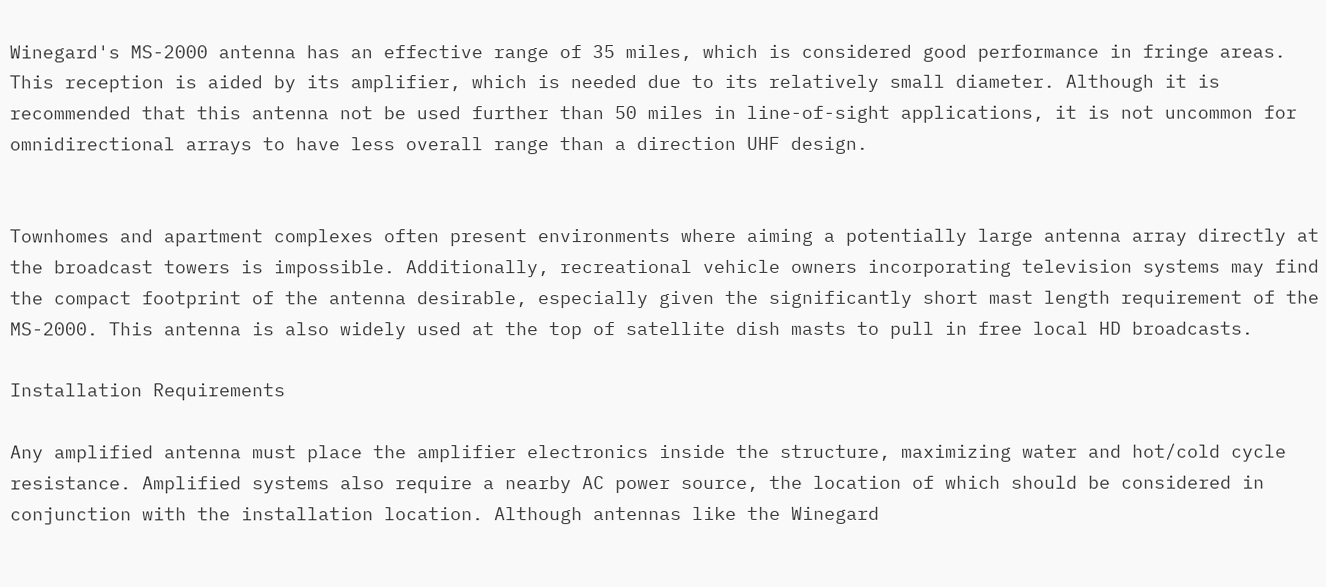Winegard's MS-2000 antenna has an effective range of 35 miles, which is considered good performance in fringe areas. This reception is aided by its amplifier, which is needed due to its relatively small diameter. Although it is recommended that this antenna not be used further than 50 miles in line-of-sight applications, it is not uncommon for omnidirectional arrays to have less overall range than a direction UHF design.


Townhomes and apartment complexes often present environments where aiming a potentially large antenna array directly at the broadcast towers is impossible. Additionally, recreational vehicle owners incorporating television systems may find the compact footprint of the antenna desirable, especially given the significantly short mast length requirement of the MS-2000. This antenna is also widely used at the top of satellite dish masts to pull in free local HD broadcasts.

Installation Requirements

Any amplified antenna must place the amplifier electronics inside the structure, maximizing water and hot/cold cycle resistance. Amplified systems also require a nearby AC power source, the location of which should be considered in conjunction with the installation location. Although antennas like the Winegard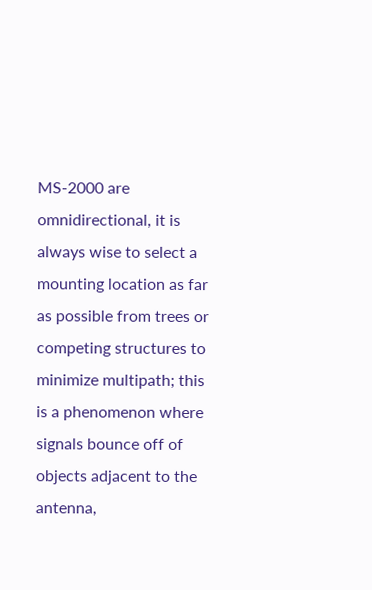MS-2000 are omnidirectional, it is always wise to select a mounting location as far as possible from trees or competing structures to minimize multipath; this is a phenomenon where signals bounce off of objects adjacent to the antenna,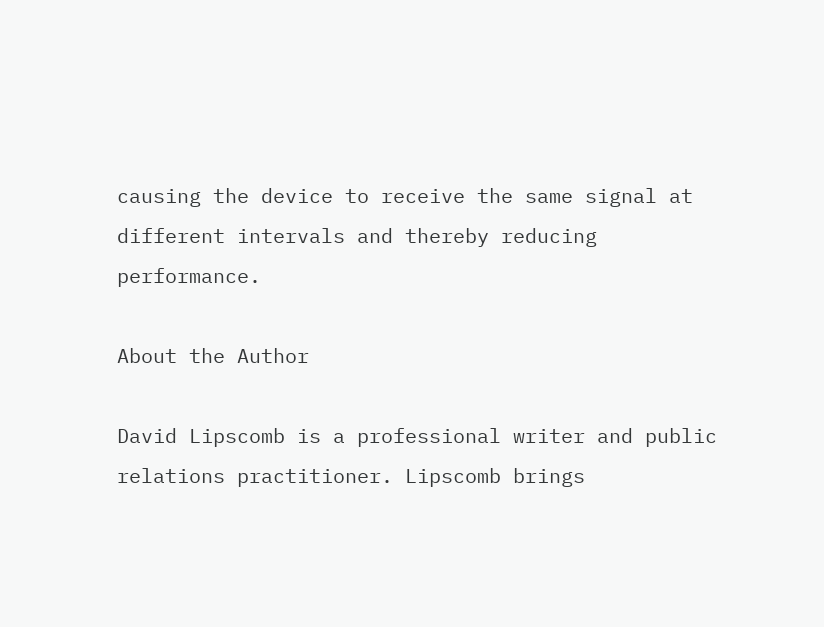causing the device to receive the same signal at different intervals and thereby reducing performance.

About the Author

David Lipscomb is a professional writer and public relations practitioner. Lipscomb brings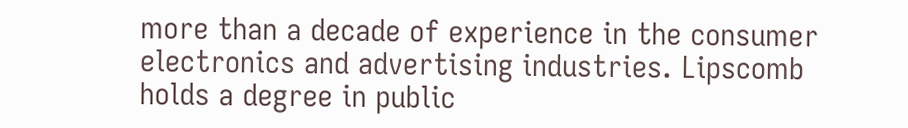more than a decade of experience in the consumer electronics and advertising industries. Lipscomb holds a degree in public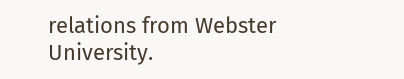relations from Webster University.